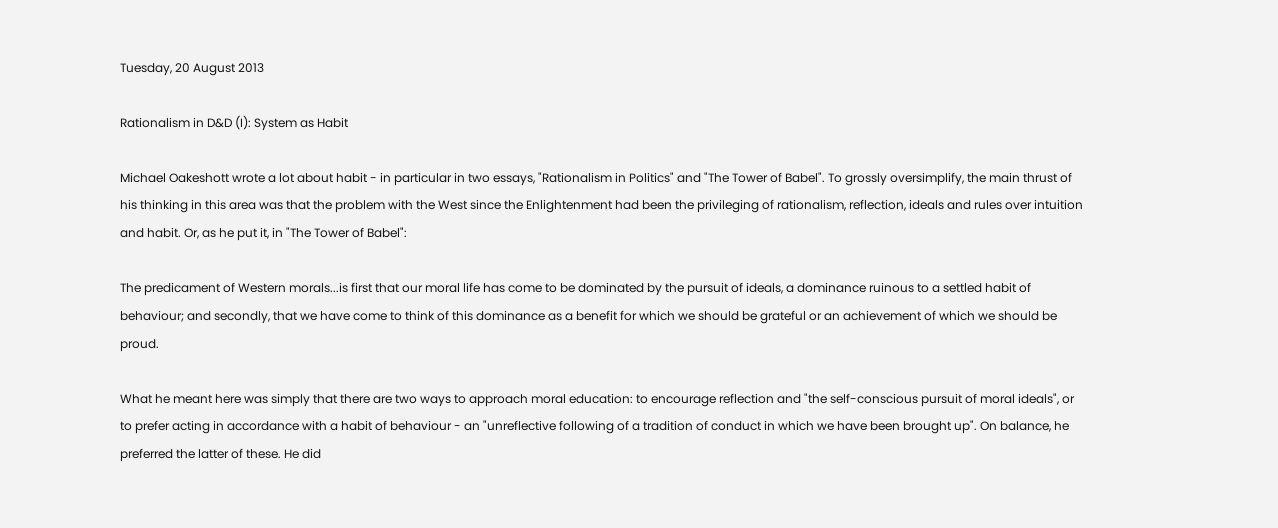Tuesday, 20 August 2013

Rationalism in D&D (I): System as Habit

Michael Oakeshott wrote a lot about habit - in particular in two essays, "Rationalism in Politics" and "The Tower of Babel". To grossly oversimplify, the main thrust of his thinking in this area was that the problem with the West since the Enlightenment had been the privileging of rationalism, reflection, ideals and rules over intuition and habit. Or, as he put it, in "The Tower of Babel":

The predicament of Western morals...is first that our moral life has come to be dominated by the pursuit of ideals, a dominance ruinous to a settled habit of behaviour; and secondly, that we have come to think of this dominance as a benefit for which we should be grateful or an achievement of which we should be proud.

What he meant here was simply that there are two ways to approach moral education: to encourage reflection and "the self-conscious pursuit of moral ideals", or to prefer acting in accordance with a habit of behaviour - an "unreflective following of a tradition of conduct in which we have been brought up". On balance, he preferred the latter of these. He did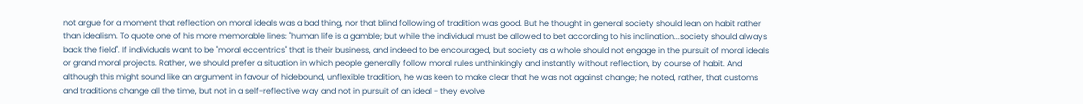not argue for a moment that reflection on moral ideals was a bad thing, nor that blind following of tradition was good. But he thought in general society should lean on habit rather than idealism. To quote one of his more memorable lines: "human life is a gamble; but while the individual must be allowed to bet according to his inclination...society should always back the field". If individuals want to be "moral eccentrics" that is their business, and indeed to be encouraged, but society as a whole should not engage in the pursuit of moral ideals or grand moral projects. Rather, we should prefer a situation in which people generally follow moral rules unthinkingly and instantly without reflection, by course of habit. And although this might sound like an argument in favour of hidebound, unflexible tradition, he was keen to make clear that he was not against change; he noted, rather, that customs and traditions change all the time, but not in a self-reflective way and not in pursuit of an ideal - they evolve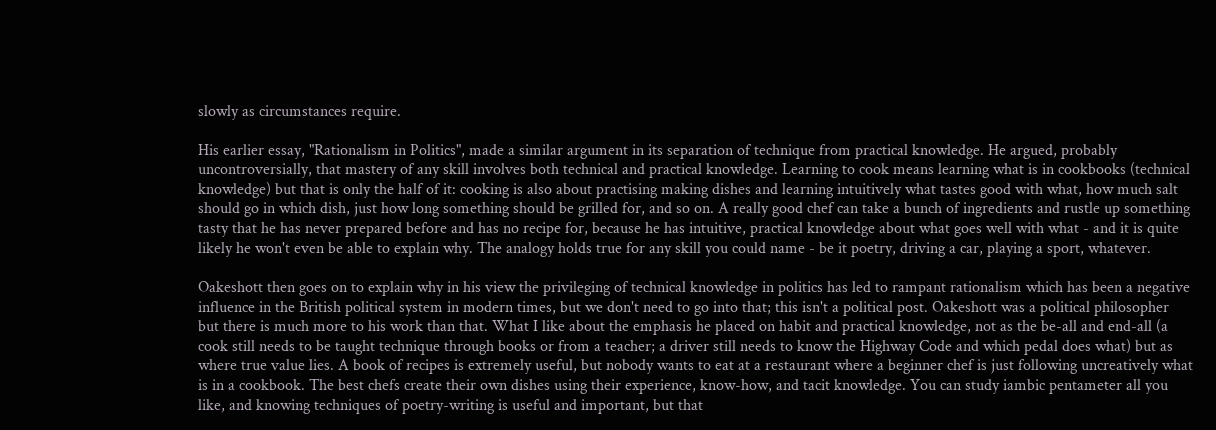slowly as circumstances require.

His earlier essay, "Rationalism in Politics", made a similar argument in its separation of technique from practical knowledge. He argued, probably uncontroversially, that mastery of any skill involves both technical and practical knowledge. Learning to cook means learning what is in cookbooks (technical knowledge) but that is only the half of it: cooking is also about practising making dishes and learning intuitively what tastes good with what, how much salt should go in which dish, just how long something should be grilled for, and so on. A really good chef can take a bunch of ingredients and rustle up something tasty that he has never prepared before and has no recipe for, because he has intuitive, practical knowledge about what goes well with what - and it is quite likely he won't even be able to explain why. The analogy holds true for any skill you could name - be it poetry, driving a car, playing a sport, whatever.

Oakeshott then goes on to explain why in his view the privileging of technical knowledge in politics has led to rampant rationalism which has been a negative influence in the British political system in modern times, but we don't need to go into that; this isn't a political post. Oakeshott was a political philosopher but there is much more to his work than that. What I like about the emphasis he placed on habit and practical knowledge, not as the be-all and end-all (a cook still needs to be taught technique through books or from a teacher; a driver still needs to know the Highway Code and which pedal does what) but as where true value lies. A book of recipes is extremely useful, but nobody wants to eat at a restaurant where a beginner chef is just following uncreatively what is in a cookbook. The best chefs create their own dishes using their experience, know-how, and tacit knowledge. You can study iambic pentameter all you like, and knowing techniques of poetry-writing is useful and important, but that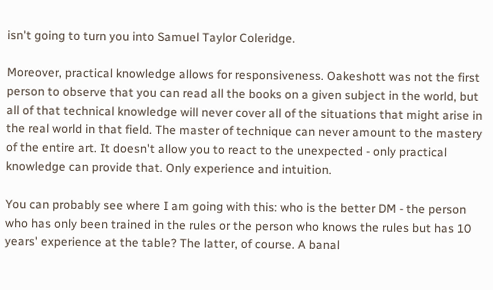isn't going to turn you into Samuel Taylor Coleridge.

Moreover, practical knowledge allows for responsiveness. Oakeshott was not the first person to observe that you can read all the books on a given subject in the world, but all of that technical knowledge will never cover all of the situations that might arise in the real world in that field. The master of technique can never amount to the mastery of the entire art. It doesn't allow you to react to the unexpected - only practical knowledge can provide that. Only experience and intuition.

You can probably see where I am going with this: who is the better DM - the person who has only been trained in the rules or the person who knows the rules but has 10 years' experience at the table? The latter, of course. A banal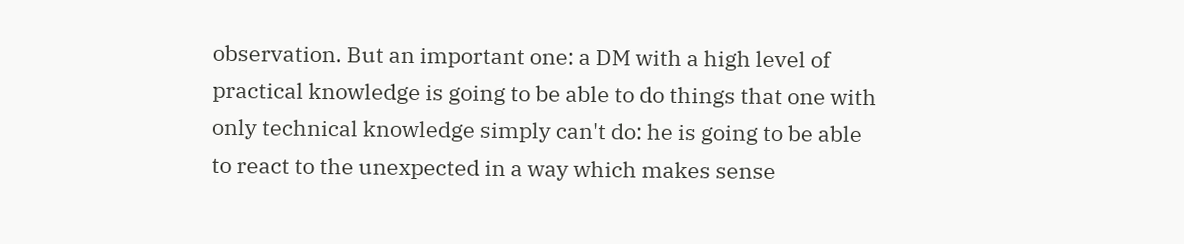observation. But an important one: a DM with a high level of practical knowledge is going to be able to do things that one with only technical knowledge simply can't do: he is going to be able to react to the unexpected in a way which makes sense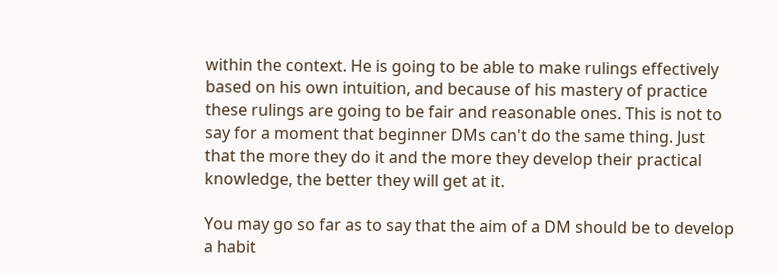within the context. He is going to be able to make rulings effectively based on his own intuition, and because of his mastery of practice these rulings are going to be fair and reasonable ones. This is not to say for a moment that beginner DMs can't do the same thing. Just that the more they do it and the more they develop their practical knowledge, the better they will get at it.

You may go so far as to say that the aim of a DM should be to develop a habit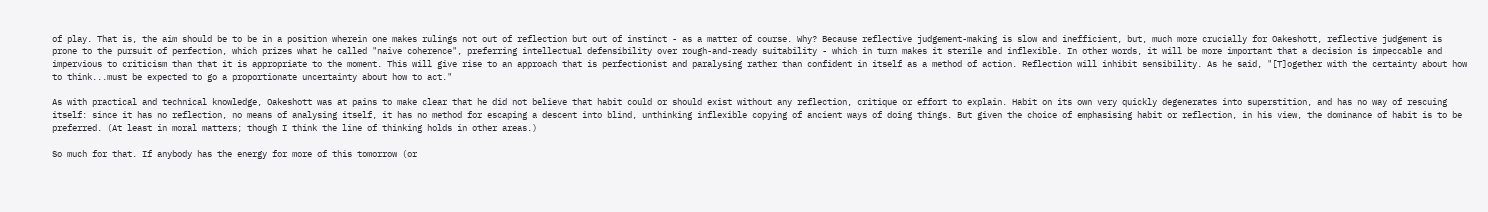of play. That is, the aim should be to be in a position wherein one makes rulings not out of reflection but out of instinct - as a matter of course. Why? Because reflective judgement-making is slow and inefficient, but, much more crucially for Oakeshott, reflective judgement is prone to the pursuit of perfection, which prizes what he called "naive coherence", preferring intellectual defensibility over rough-and-ready suitability - which in turn makes it sterile and inflexible. In other words, it will be more important that a decision is impeccable and impervious to criticism than that it is appropriate to the moment. This will give rise to an approach that is perfectionist and paralysing rather than confident in itself as a method of action. Reflection will inhibit sensibility. As he said, "[T]ogether with the certainty about how to think...must be expected to go a proportionate uncertainty about how to act."

As with practical and technical knowledge, Oakeshott was at pains to make clear that he did not believe that habit could or should exist without any reflection, critique or effort to explain. Habit on its own very quickly degenerates into superstition, and has no way of rescuing itself: since it has no reflection, no means of analysing itself, it has no method for escaping a descent into blind, unthinking inflexible copying of ancient ways of doing things. But given the choice of emphasising habit or reflection, in his view, the dominance of habit is to be preferred. (At least in moral matters; though I think the line of thinking holds in other areas.)

So much for that. If anybody has the energy for more of this tomorrow (or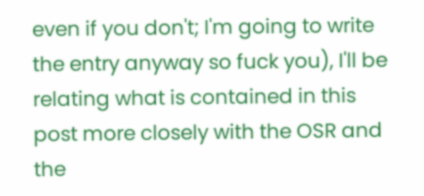even if you don't; I'm going to write the entry anyway so fuck you), I'll be relating what is contained in this post more closely with the OSR and the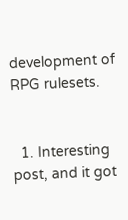development of RPG rulesets.


  1. Interesting post, and it got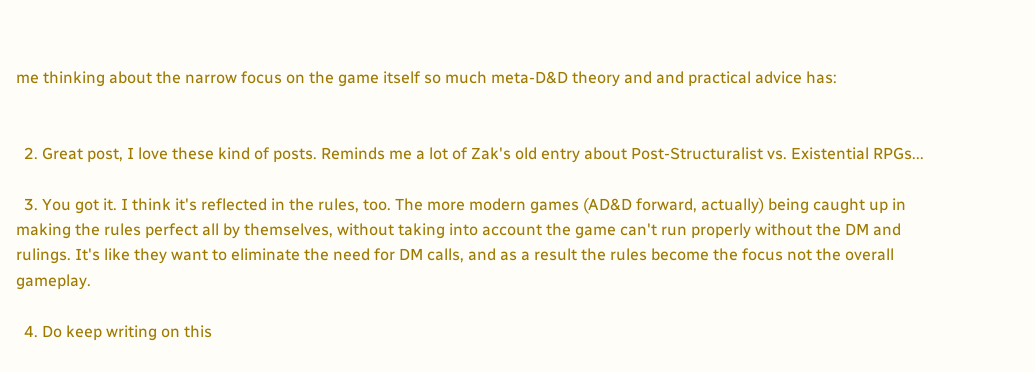me thinking about the narrow focus on the game itself so much meta-D&D theory and and practical advice has:


  2. Great post, I love these kind of posts. Reminds me a lot of Zak's old entry about Post-Structuralist vs. Existential RPGs...

  3. You got it. I think it's reflected in the rules, too. The more modern games (AD&D forward, actually) being caught up in making the rules perfect all by themselves, without taking into account the game can't run properly without the DM and rulings. It's like they want to eliminate the need for DM calls, and as a result the rules become the focus not the overall gameplay.

  4. Do keep writing on this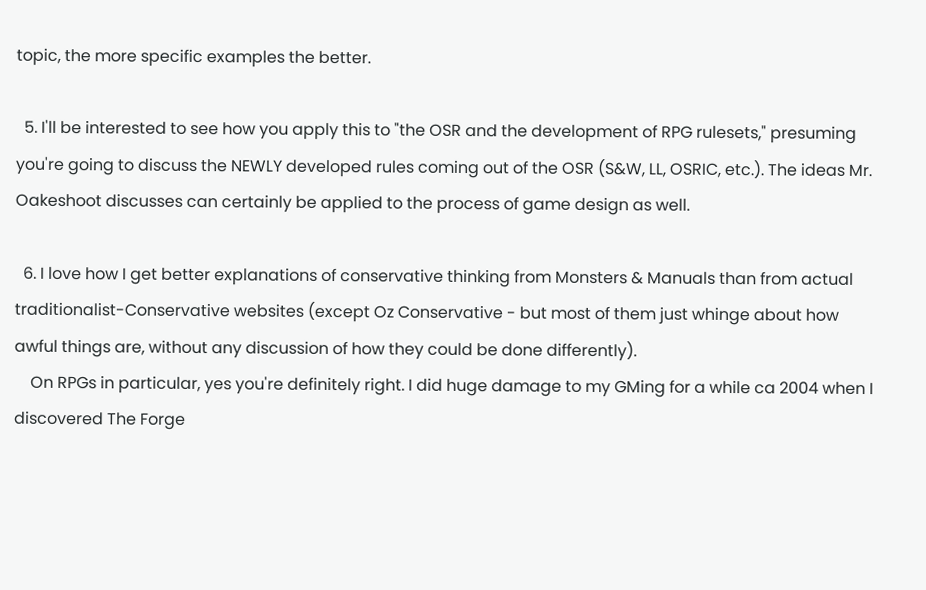topic, the more specific examples the better.

  5. I'll be interested to see how you apply this to "the OSR and the development of RPG rulesets," presuming you're going to discuss the NEWLY developed rules coming out of the OSR (S&W, LL, OSRIC, etc.). The ideas Mr. Oakeshoot discusses can certainly be applied to the process of game design as well.

  6. I love how I get better explanations of conservative thinking from Monsters & Manuals than from actual traditionalist-Conservative websites (except Oz Conservative - but most of them just whinge about how awful things are, without any discussion of how they could be done differently).
    On RPGs in particular, yes you're definitely right. I did huge damage to my GMing for a while ca 2004 when I discovered The Forge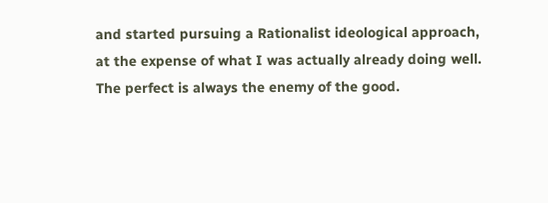and started pursuing a Rationalist ideological approach, at the expense of what I was actually already doing well. The perfect is always the enemy of the good.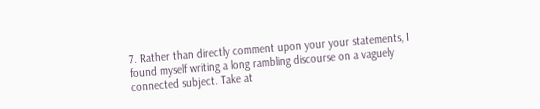7. Rather than directly comment upon your your statements, I found myself writing a long rambling discourse on a vaguely connected subject. Take at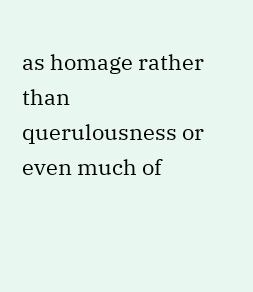as homage rather than querulousness or even much of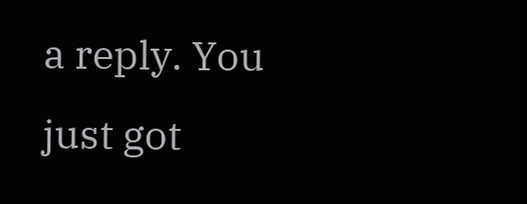a reply. You just got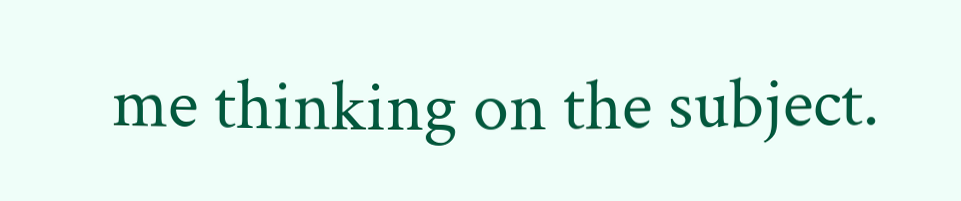me thinking on the subject.